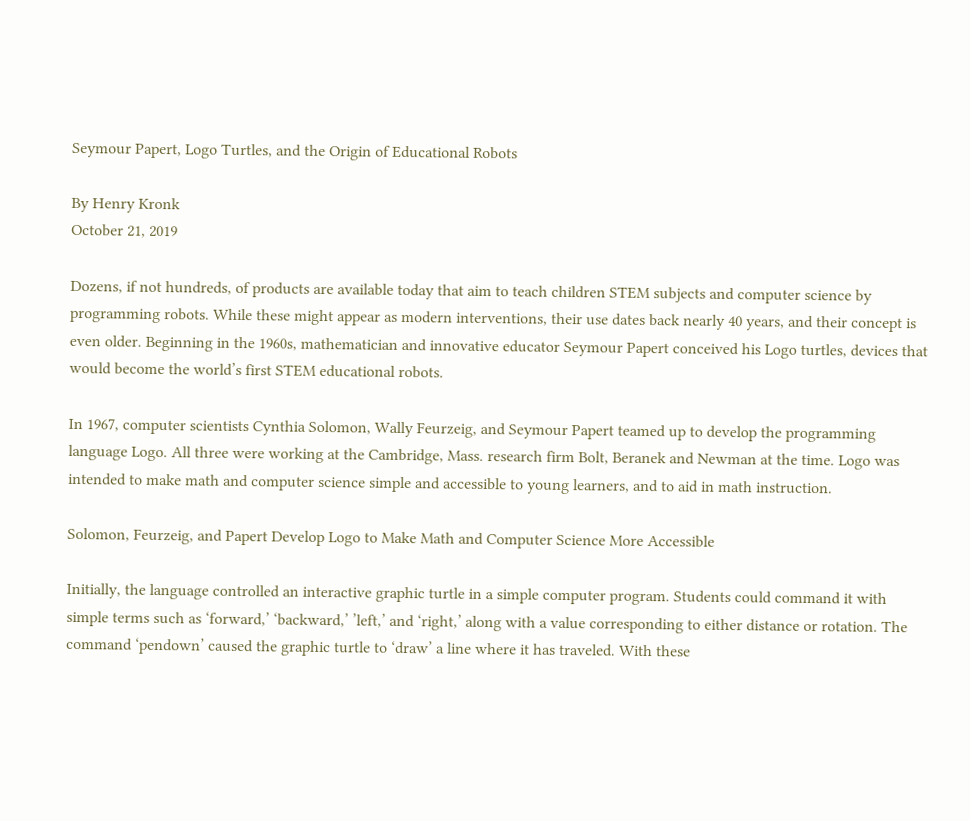Seymour Papert, Logo Turtles, and the Origin of Educational Robots

By Henry Kronk
October 21, 2019

Dozens, if not hundreds, of products are available today that aim to teach children STEM subjects and computer science by programming robots. While these might appear as modern interventions, their use dates back nearly 40 years, and their concept is even older. Beginning in the 1960s, mathematician and innovative educator Seymour Papert conceived his Logo turtles, devices that would become the world’s first STEM educational robots.

In 1967, computer scientists Cynthia Solomon, Wally Feurzeig, and Seymour Papert teamed up to develop the programming language Logo. All three were working at the Cambridge, Mass. research firm Bolt, Beranek and Newman at the time. Logo was intended to make math and computer science simple and accessible to young learners, and to aid in math instruction.

Solomon, Feurzeig, and Papert Develop Logo to Make Math and Computer Science More Accessible

Initially, the language controlled an interactive graphic turtle in a simple computer program. Students could command it with simple terms such as ‘forward,’ ‘backward,’ ’left,’ and ‘right,’ along with a value corresponding to either distance or rotation. The command ‘pendown’ caused the graphic turtle to ‘draw’ a line where it has traveled. With these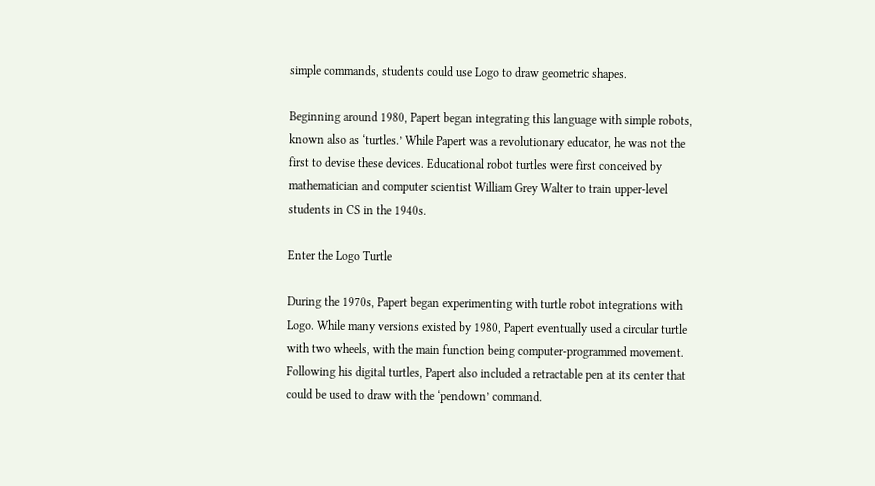simple commands, students could use Logo to draw geometric shapes.

Beginning around 1980, Papert began integrating this language with simple robots, known also as ‘turtles.’ While Papert was a revolutionary educator, he was not the first to devise these devices. Educational robot turtles were first conceived by mathematician and computer scientist William Grey Walter to train upper-level students in CS in the 1940s.

Enter the Logo Turtle

During the 1970s, Papert began experimenting with turtle robot integrations with Logo. While many versions existed by 1980, Papert eventually used a circular turtle with two wheels, with the main function being computer-programmed movement. Following his digital turtles, Papert also included a retractable pen at its center that could be used to draw with the ‘pendown’ command.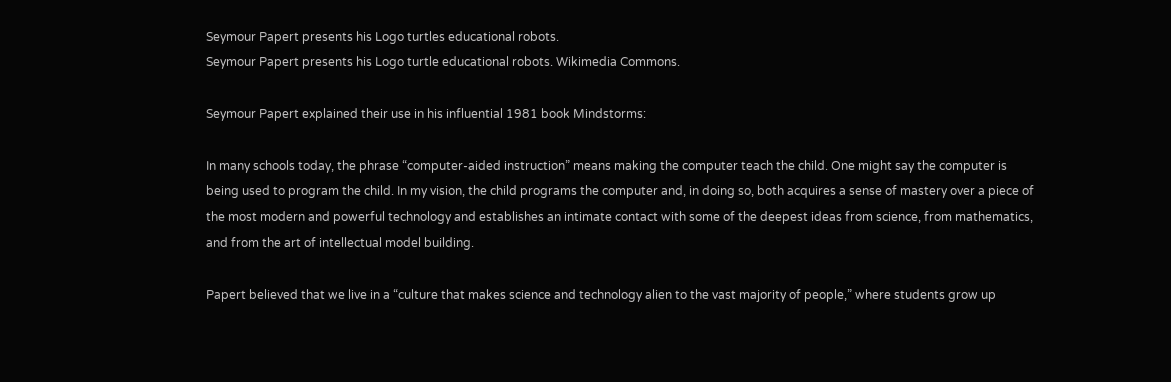Seymour Papert presents his Logo turtles educational robots.
Seymour Papert presents his Logo turtle educational robots. Wikimedia Commons.

Seymour Papert explained their use in his influential 1981 book Mindstorms:

In many schools today, the phrase “computer-aided instruction” means making the computer teach the child. One might say the computer is being used to program the child. In my vision, the child programs the computer and, in doing so, both acquires a sense of mastery over a piece of the most modern and powerful technology and establishes an intimate contact with some of the deepest ideas from science, from mathematics, and from the art of intellectual model building.

Papert believed that we live in a “culture that makes science and technology alien to the vast majority of people,” where students grow up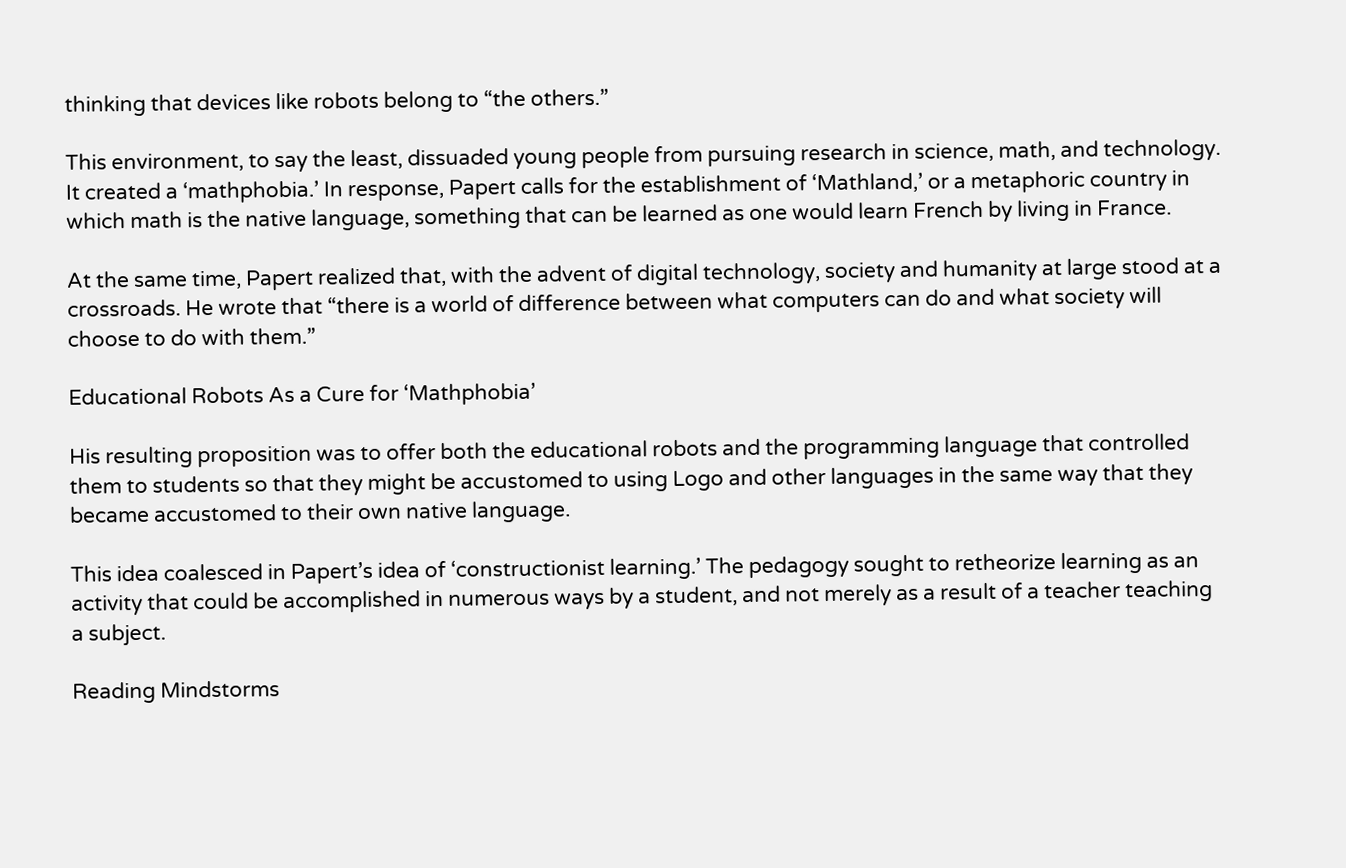thinking that devices like robots belong to “the others.”

This environment, to say the least, dissuaded young people from pursuing research in science, math, and technology. It created a ‘mathphobia.’ In response, Papert calls for the establishment of ‘Mathland,’ or a metaphoric country in which math is the native language, something that can be learned as one would learn French by living in France.

At the same time, Papert realized that, with the advent of digital technology, society and humanity at large stood at a crossroads. He wrote that “there is a world of difference between what computers can do and what society will choose to do with them.”

Educational Robots As a Cure for ‘Mathphobia’

His resulting proposition was to offer both the educational robots and the programming language that controlled them to students so that they might be accustomed to using Logo and other languages in the same way that they became accustomed to their own native language.

This idea coalesced in Papert’s idea of ‘constructionist learning.’ The pedagogy sought to retheorize learning as an activity that could be accomplished in numerous ways by a student, and not merely as a result of a teacher teaching a subject.

Reading Mindstorms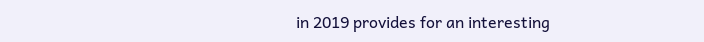in 2019 provides for an interesting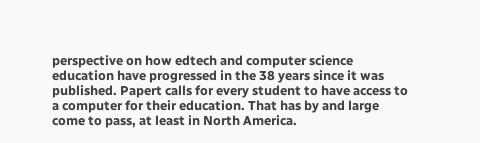perspective on how edtech and computer science education have progressed in the 38 years since it was published. Papert calls for every student to have access to a computer for their education. That has by and large come to pass, at least in North America.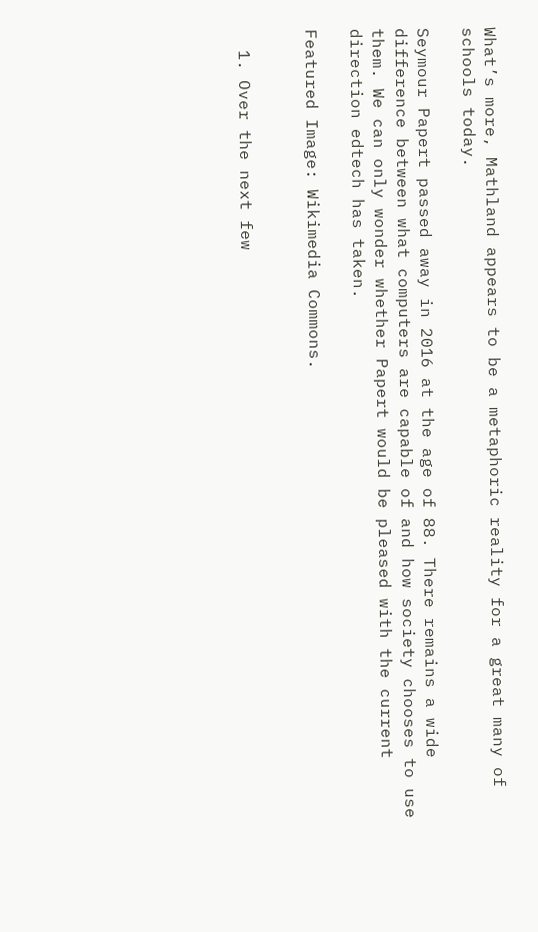What’s more, Mathland appears to be a metaphoric reality for a great many of schools today.

Seymour Papert passed away in 2016 at the age of 88. There remains a wide difference between what computers are capable of and how society chooses to use them. We can only wonder whether Papert would be pleased with the current direction edtech has taken.

Featured Image: Wikimedia Commons.


  1. Over the next few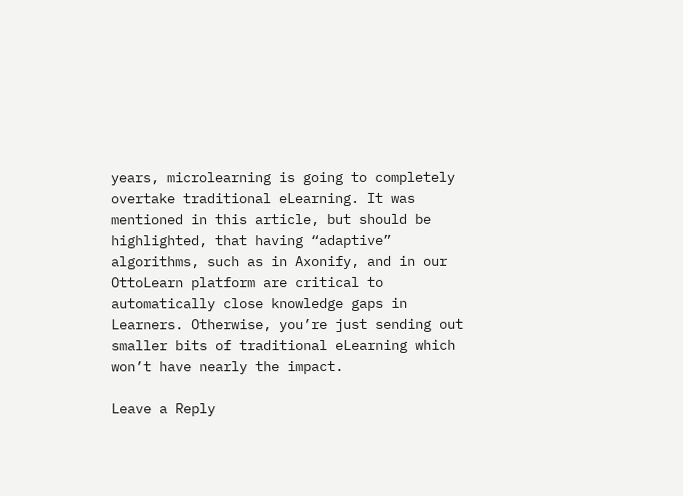years, microlearning is going to completely overtake traditional eLearning. It was mentioned in this article, but should be highlighted, that having “adaptive” algorithms, such as in Axonify, and in our OttoLearn platform are critical to automatically close knowledge gaps in Learners. Otherwise, you’re just sending out smaller bits of traditional eLearning which won’t have nearly the impact.

Leave a Reply